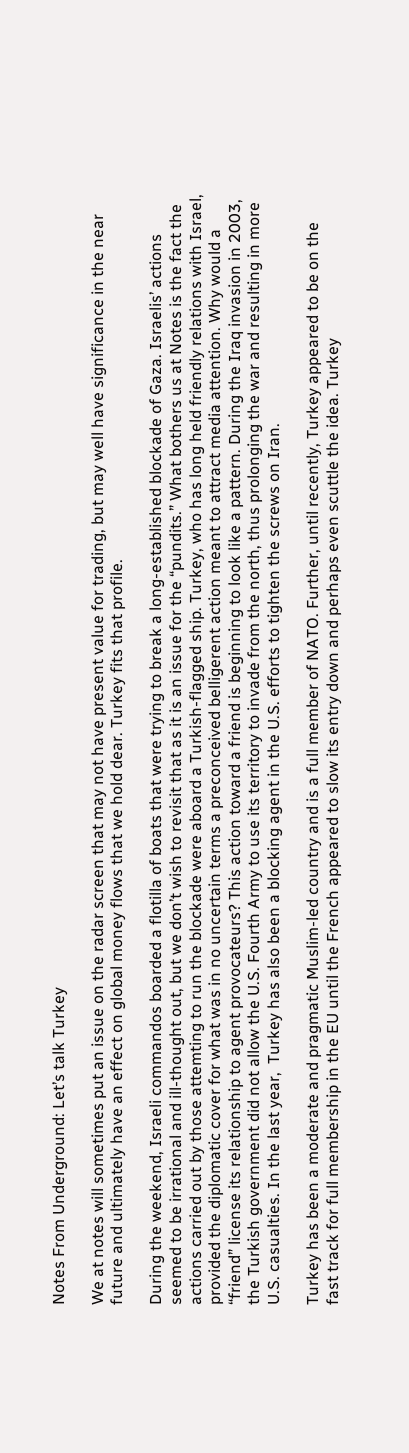Notes From Underground: Let’s talk Turkey

We at notes will sometimes put an issue on the radar screen that may not have present value for trading, but may well have significance in the near future and ultimately have an effect on global money flows that we hold dear. Turkey fits that profile.

During the weekend, Israeli commandos boarded a flotilla of boats that were trying to break a long-established blockade of Gaza. Israelis’ actions seemed to be irrational and ill-thought out, but we don’t wish to revisit that as it is an issue for the “pundits.” What bothers us at Notes is the fact the actions carried out by those attemting to run the blockade were aboard a Turkish-flagged ship. Turkey, who has long held friendly relations with Israel, provided the diplomatic cover for what was in no uncertain terms a preconceived belligerent action meant to attract media attention. Why would a “friend” license its relationship to agent provocateurs? This action toward a friend is beginning to look like a pattern. During the Iraq invasion in 2003, the Turkish government did not allow the U.S. Fourth Army to use its territory to invade from the north, thus prolonging the war and resulting in more U.S. casualties. In the last year,  Turkey has also been a blocking agent in the U.S. efforts to tighten the screws on Iran.

Turkey has been a moderate and pragmatic Muslim-led country and is a full member of NATO. Further, until recently, Turkey appeared to be on the fast track for full membership in the EU until the French appeared to slow its entry down and perhaps even scuttle the idea. Turkey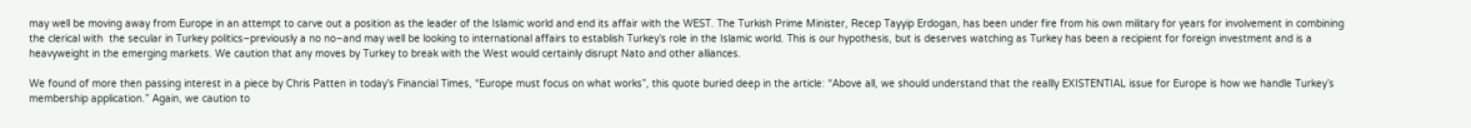may well be moving away from Europe in an attempt to carve out a position as the leader of the Islamic world and end its affair with the WEST. The Turkish Prime Minister, Recep Tayyip Erdogan, has been under fire from his own military for years for involvement in combining the clerical with  the secular in Turkey politics–previously a no no–and may well be looking to international affairs to establish Turkey’s role in the Islamic world. This is our hypothesis, but is deserves watching as Turkey has been a recipient for foreign investment and is a heavyweight in the emerging markets. We caution that any moves by Turkey to break with the West would certainly disrupt Nato and other alliances.

We found of more then passing interest in a piece by Chris Patten in today’s Financial Times, “Europe must focus on what works”, this quote buried deep in the article: “Above all, we should understand that the reallly EXISTENTIAL issue for Europe is how we handle Turkey’s membership application.” Again, we caution to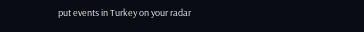put events in Turkey on your radar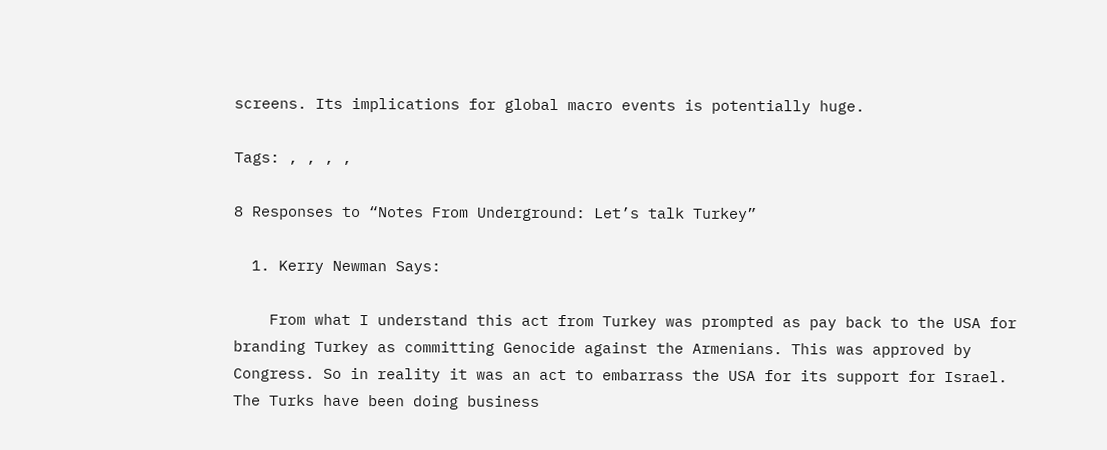screens. Its implications for global macro events is potentially huge.

Tags: , , , ,

8 Responses to “Notes From Underground: Let’s talk Turkey”

  1. Kerry Newman Says:

    From what I understand this act from Turkey was prompted as pay back to the USA for branding Turkey as committing Genocide against the Armenians. This was approved by Congress. So in reality it was an act to embarrass the USA for its support for Israel. The Turks have been doing business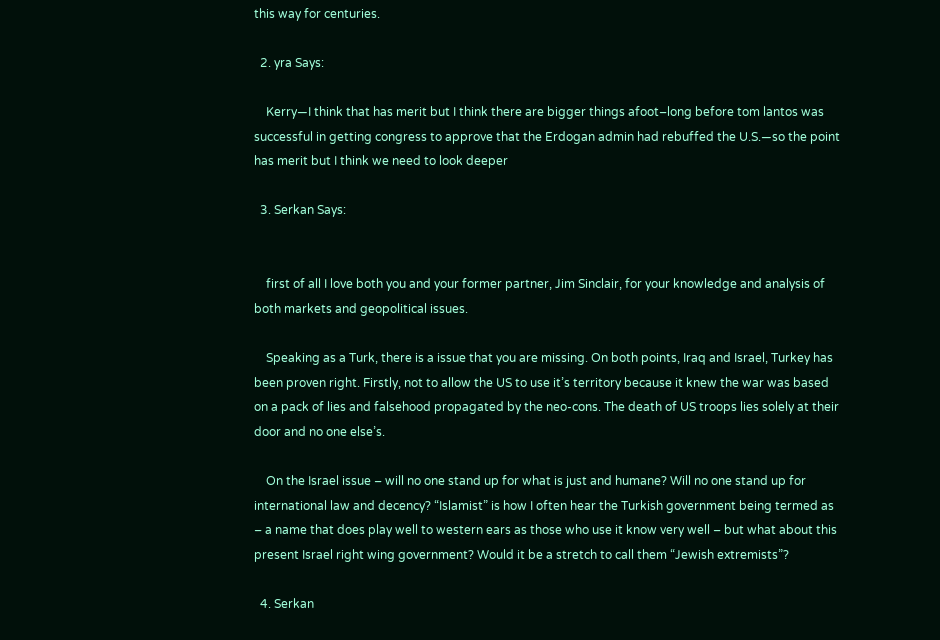this way for centuries.

  2. yra Says:

    Kerry—I think that has merit but I think there are bigger things afoot–long before tom lantos was successful in getting congress to approve that the Erdogan admin had rebuffed the U.S.—so the point has merit but I think we need to look deeper

  3. Serkan Says:


    first of all I love both you and your former partner, Jim Sinclair, for your knowledge and analysis of both markets and geopolitical issues.

    Speaking as a Turk, there is a issue that you are missing. On both points, Iraq and Israel, Turkey has been proven right. Firstly, not to allow the US to use it’s territory because it knew the war was based on a pack of lies and falsehood propagated by the neo-cons. The death of US troops lies solely at their door and no one else’s.

    On the Israel issue – will no one stand up for what is just and humane? Will no one stand up for international law and decency? “Islamist” is how I often hear the Turkish government being termed as – a name that does play well to western ears as those who use it know very well – but what about this present Israel right wing government? Would it be a stretch to call them “Jewish extremists”?

  4. Serkan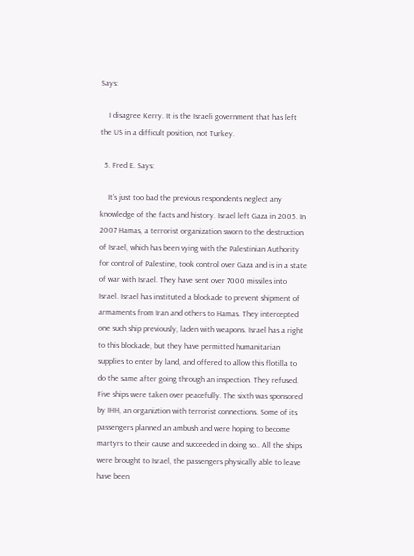Says:

    I disagree Kerry. It is the Israeli government that has left the US in a difficult position, not Turkey.

  5. Fred E. Says:

    It’s just too bad the previous respondents neglect any knowledge of the facts and history. Israel left Gaza in 2005. In 2007 Hamas, a terrorist organization sworn to the destruction of Israel, which has been vying with the Palestinian Authority for control of Palestine, took control over Gaza and is in a state of war with Israel. They have sent over 7000 missiles into Israel. Israel has instituted a blockade to prevent shipment of armaments from Iran and others to Hamas. They intercepted one such ship previously, laden with weapons. Israel has a right to this blockade, but they have permitted humanitarian supplies to enter by land, and offered to allow this flotilla to do the same after going through an inspection. They refused. Five ships were taken over peacefully. The sixth was sponsored by IHH, an organiztion with terrorist connections. Some of its passengers planned an ambush and were hoping to become martyrs to their cause and succeeded in doing so.. All the ships were brought to Israel, the passengers physically able to leave have been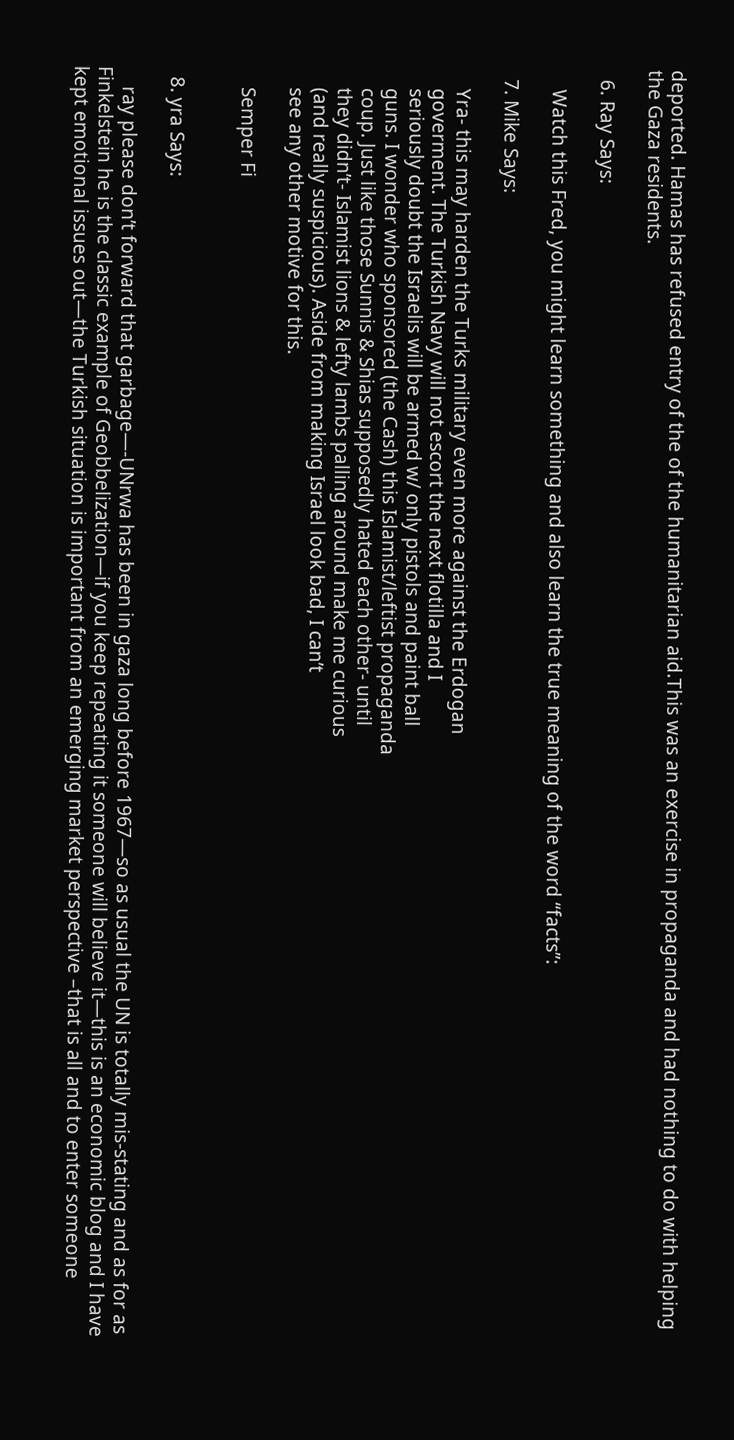deported. Hamas has refused entry of the of the humanitarian aid.This was an exercise in propaganda and had nothing to do with helping the Gaza residents.

  6. Ray Says:

    Watch this Fred, you might learn something and also learn the true meaning of the word “facts”:

  7. Mike Says:

    Yra- this may harden the Turks military even more against the Erdogan
    goverment. The Turkish Navy will not escort the next flotilla and I
    seriously doubt the Israelis will be armed w/ only pistols and paint ball
    guns. I wonder who sponsored (the Cash) this Islamist/leftist propaganda
    coup. Just like those Sunnis & Shias supposedly hated each other- until
    they didn’t- Islamist lions & lefty lambs palling around make me curious
    (and really suspicious). Aside from making Israel look bad, I can’t
    see any other motive for this.

    Semper Fi


  8. yra Says:

    ray please don’t forward that garbage—-UNrwa has been in gaza long before 1967—so as usual the UN is totally mis-stating and as for as Finkelstein he is the classic example of Geobbelization—if you keep repeating it someone will believe it—this is an economic blog and I have kept emotional issues out—the Turkish situation is important from an emerging market perspective –that is all and to enter someone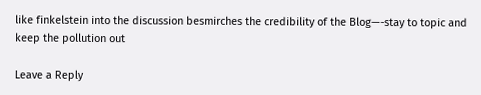like finkelstein into the discussion besmirches the credibility of the Blog—-stay to topic and keep the pollution out

Leave a Reply